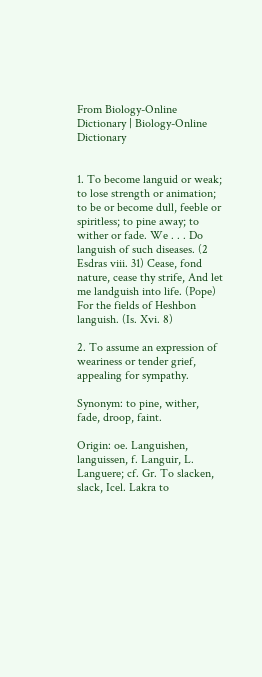From Biology-Online Dictionary | Biology-Online Dictionary


1. To become languid or weak; to lose strength or animation; to be or become dull, feeble or spiritless; to pine away; to wither or fade. We . . . Do languish of such diseases. (2 Esdras viii. 31) Cease, fond nature, cease thy strife, And let me landguish into life. (Pope) For the fields of Heshbon languish. (Is. Xvi. 8)

2. To assume an expression of weariness or tender grief, appealing for sympathy.

Synonym: to pine, wither, fade, droop, faint.

Origin: oe. Languishen, languissen, f. Languir, L. Languere; cf. Gr. To slacken, slack, Icel. Lakra to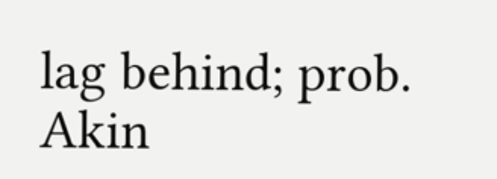lag behind; prob. Akin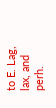to E. Lag, lax, and perh.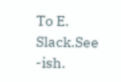To E. Slack.See -ish.